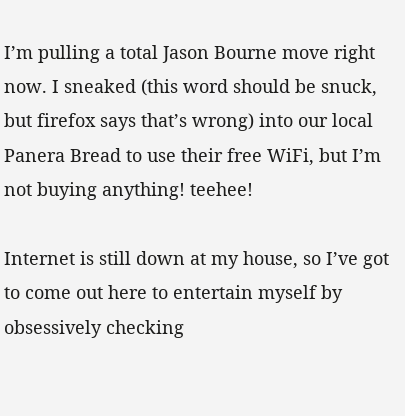I’m pulling a total Jason Bourne move right now. I sneaked (this word should be snuck, but firefox says that’s wrong) into our local Panera Bread to use their free WiFi, but I’m not buying anything! teehee!

Internet is still down at my house, so I’ve got to come out here to entertain myself by obsessively checking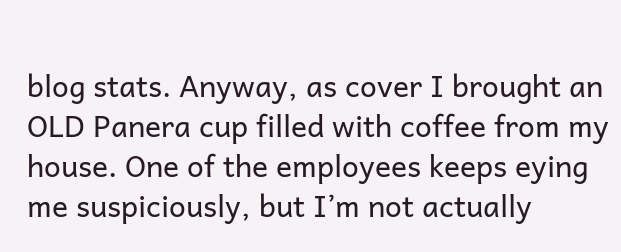blog stats. Anyway, as cover I brought an OLD Panera cup filled with coffee from my house. One of the employees keeps eying me suspiciously, but I’m not actually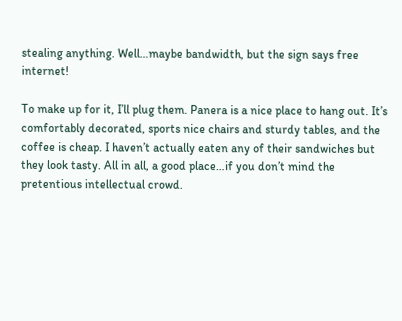stealing anything. Well…maybe bandwidth, but the sign says free internet!

To make up for it, I’ll plug them. Panera is a nice place to hang out. It’s comfortably decorated, sports nice chairs and sturdy tables, and the coffee is cheap. I haven’t actually eaten any of their sandwiches but they look tasty. All in all, a good place…if you don’t mind the pretentious intellectual crowd.